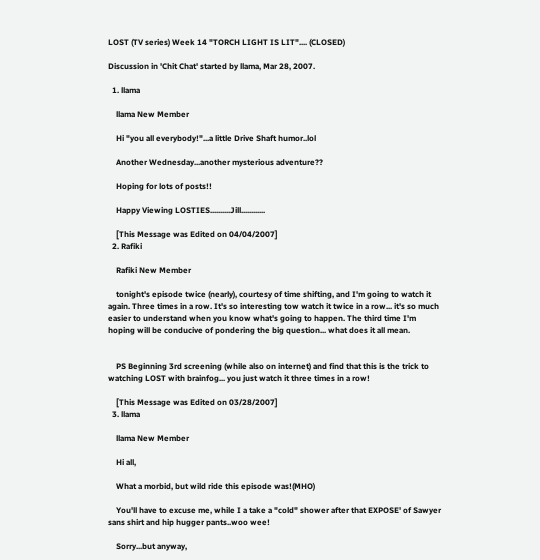LOST (TV series) Week 14 "TORCH LIGHT IS LIT".... (CLOSED)

Discussion in 'Chit Chat' started by llama, Mar 28, 2007.

  1. llama

    llama New Member

    Hi "you all everybody!"...a little Drive Shaft humor..lol

    Another Wednesday...another mysterious adventure??

    Hoping for lots of posts!!

    Happy Viewing LOSTIES..........Jill............

    [This Message was Edited on 04/04/2007]
  2. Rafiki

    Rafiki New Member

    tonight's episode twice (nearly), courtesy of time shifting, and I'm going to watch it again. Three times in a row. It's so interesting tow watch it twice in a row... it's so much easier to understand when you know what's going to happen. The third time I'm hoping will be conducive of pondering the big question... what does it all mean.


    PS Beginning 3rd screening (while also on internet) and find that this is the trick to watching LOST with brainfog... you just watch it three times in a row!

    [This Message was Edited on 03/28/2007]
  3. llama

    llama New Member

    Hi all,

    What a morbid, but wild ride this episode was!(MHO)

    You'll have to excuse me, while I a take a "cold" shower after that EXPOSE' of Sawyer sans shirt and hip hugger pants..woo wee!

    Sorry...but anyway,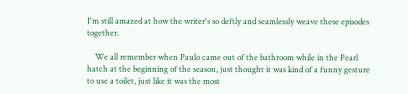I'm still amazed at how the writer's so deftly and seamlessly weave these episodes together.

    We all remember when Paulo came out of the bathroom while in the Pearl hatch at the beginning of the season, just thought it was kind of a funny gesture to use a toilet, just like it was the most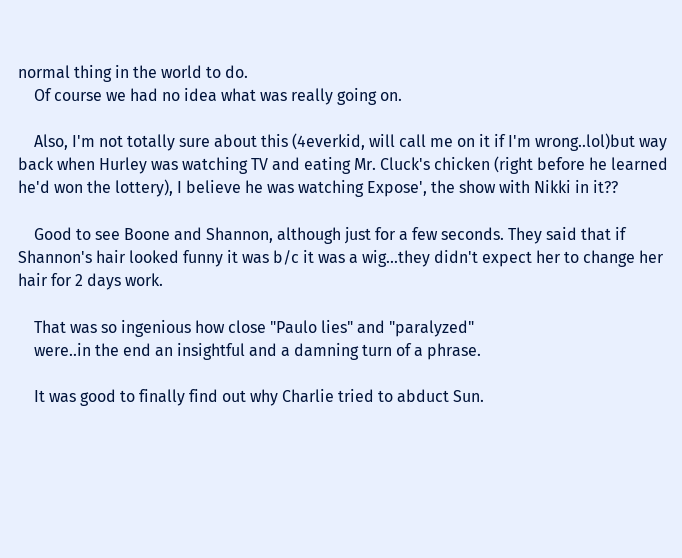normal thing in the world to do.
    Of course we had no idea what was really going on.

    Also, I'm not totally sure about this (4everkid, will call me on it if I'm wrong..lol)but way back when Hurley was watching TV and eating Mr. Cluck's chicken (right before he learned he'd won the lottery), I believe he was watching Expose', the show with Nikki in it??

    Good to see Boone and Shannon, although just for a few seconds. They said that if Shannon's hair looked funny it was b/c it was a wig...they didn't expect her to change her hair for 2 days work.

    That was so ingenious how close "Paulo lies" and "paralyzed"
    were..in the end an insightful and a damning turn of a phrase.

    It was good to finally find out why Charlie tried to abduct Sun.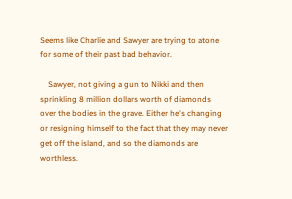Seems like Charlie and Sawyer are trying to atone for some of their past bad behavior.

    Sawyer, not giving a gun to Nikki and then sprinkling 8 million dollars worth of diamonds over the bodies in the grave. Either he's changing or resigning himself to the fact that they may never get off the island, and so the diamonds are worthless.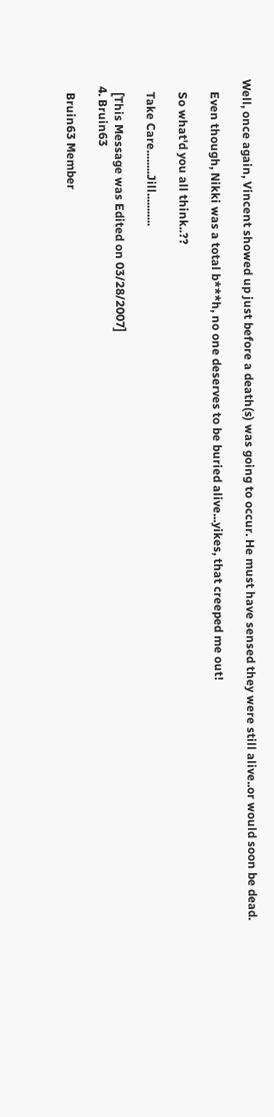Well, once again, Vincent showed up just before a death(s) was going to occur. He must have sensed they were still alive..or would soon be dead.

    Even though, Nikki was a total b***h, no one deserves to be buried alive...yikes, that creeped me out!

    So what'd you all think..??

    Take Care........Jill...........

    [This Message was Edited on 03/28/2007]
  4. Bruin63

    Bruin63 Member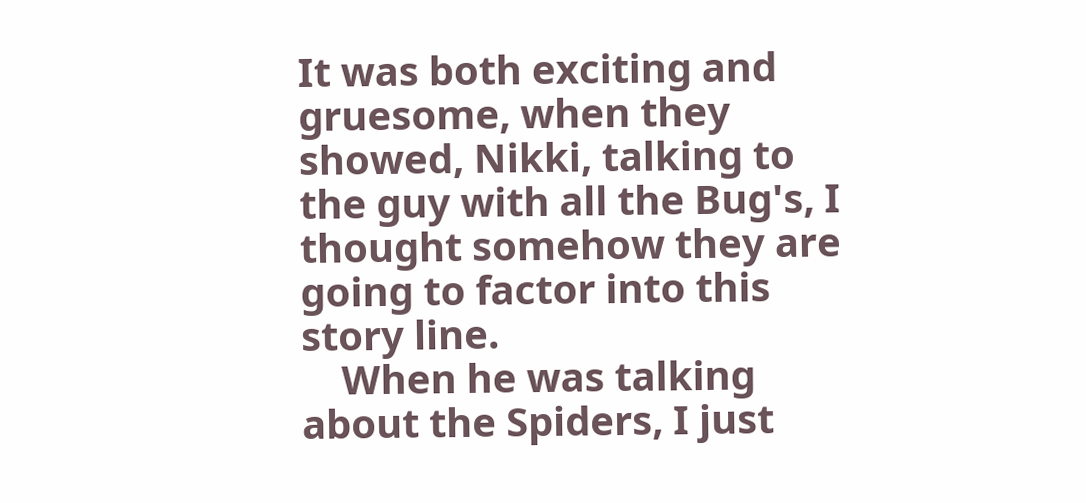It was both exciting and gruesome, when they showed, Nikki, talking to the guy with all the Bug's, I thought somehow they are going to factor into this story line.
    When he was talking about the Spiders, I just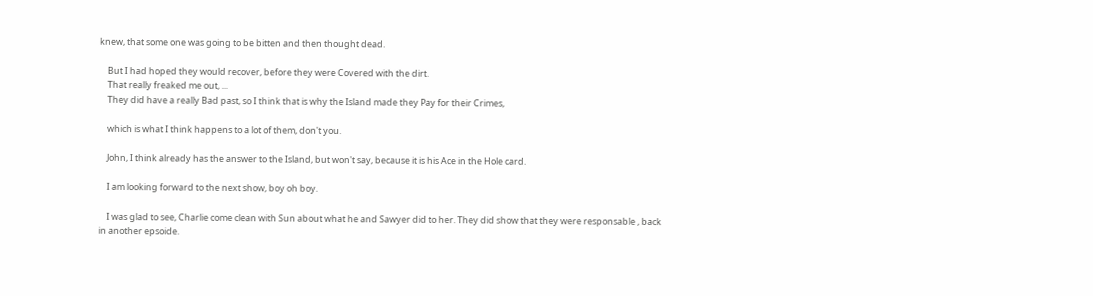knew, that some one was going to be bitten and then thought dead.

    But I had hoped they would recover, before they were Covered with the dirt.
    That really freaked me out, ...
    They did have a really Bad past, so I think that is why the Island made they Pay for their Crimes,

    which is what I think happens to a lot of them, don't you.

    John, I think already has the answer to the Island, but won't say, because it is his Ace in the Hole card.

    I am looking forward to the next show, boy oh boy.

    I was glad to see, Charlie come clean with Sun about what he and Sawyer did to her. They did show that they were responsable , back in another epsoide.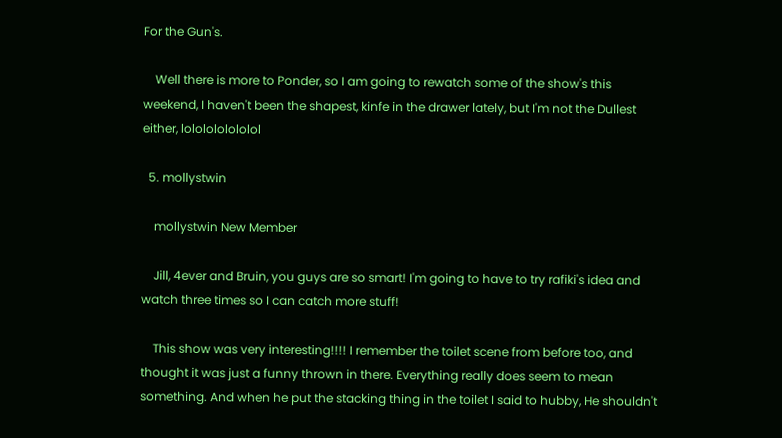For the Gun's.

    Well there is more to Ponder, so I am going to rewatch some of the show's this weekend, I haven't been the shapest, kinfe in the drawer lately, but I'm not the Dullest either, lololololololol

  5. mollystwin

    mollystwin New Member

    Jill, 4ever and Bruin, you guys are so smart! I'm going to have to try rafiki's idea and watch three times so I can catch more stuff!

    This show was very interesting!!!! I remember the toilet scene from before too, and thought it was just a funny thrown in there. Everything really does seem to mean something. And when he put the stacking thing in the toilet I said to hubby, He shouldn't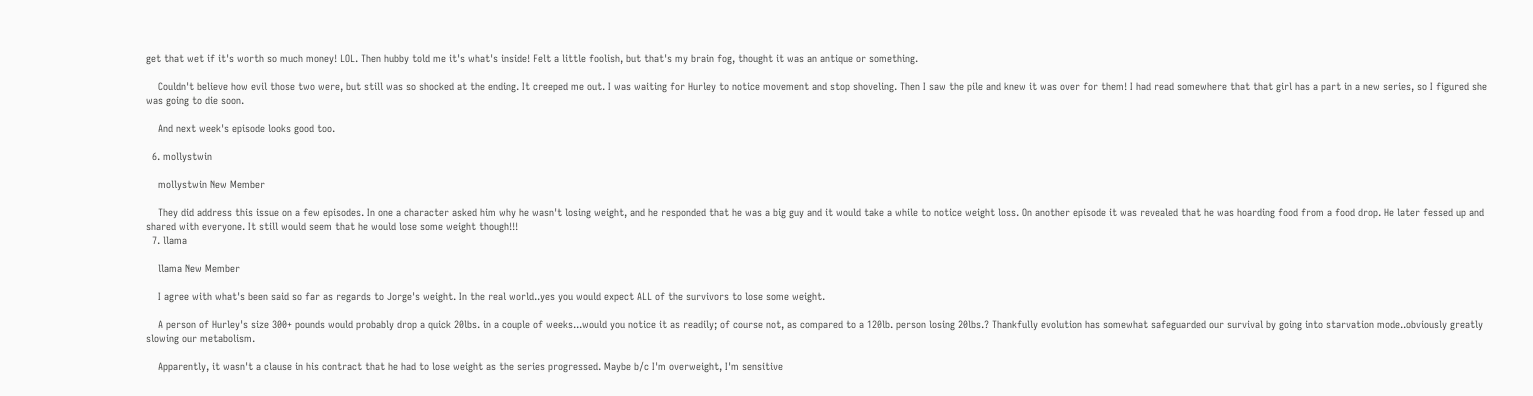get that wet if it's worth so much money! LOL. Then hubby told me it's what's inside! Felt a little foolish, but that's my brain fog, thought it was an antique or something.

    Couldn't believe how evil those two were, but still was so shocked at the ending. It creeped me out. I was waiting for Hurley to notice movement and stop shoveling. Then I saw the pile and knew it was over for them! I had read somewhere that that girl has a part in a new series, so I figured she was going to die soon.

    And next week's episode looks good too.

  6. mollystwin

    mollystwin New Member

    They did address this issue on a few episodes. In one a character asked him why he wasn't losing weight, and he responded that he was a big guy and it would take a while to notice weight loss. On another episode it was revealed that he was hoarding food from a food drop. He later fessed up and shared with everyone. It still would seem that he would lose some weight though!!!
  7. llama

    llama New Member

    I agree with what's been said so far as regards to Jorge's weight. In the real world..yes you would expect ALL of the survivors to lose some weight.

    A person of Hurley's size 300+ pounds would probably drop a quick 20lbs. in a couple of weeks...would you notice it as readily; of course not, as compared to a 120lb. person losing 20lbs.? Thankfully evolution has somewhat safeguarded our survival by going into starvation mode..obviously greatly slowing our metabolism.

    Apparently, it wasn't a clause in his contract that he had to lose weight as the series progressed. Maybe b/c I'm overweight, I'm sensitive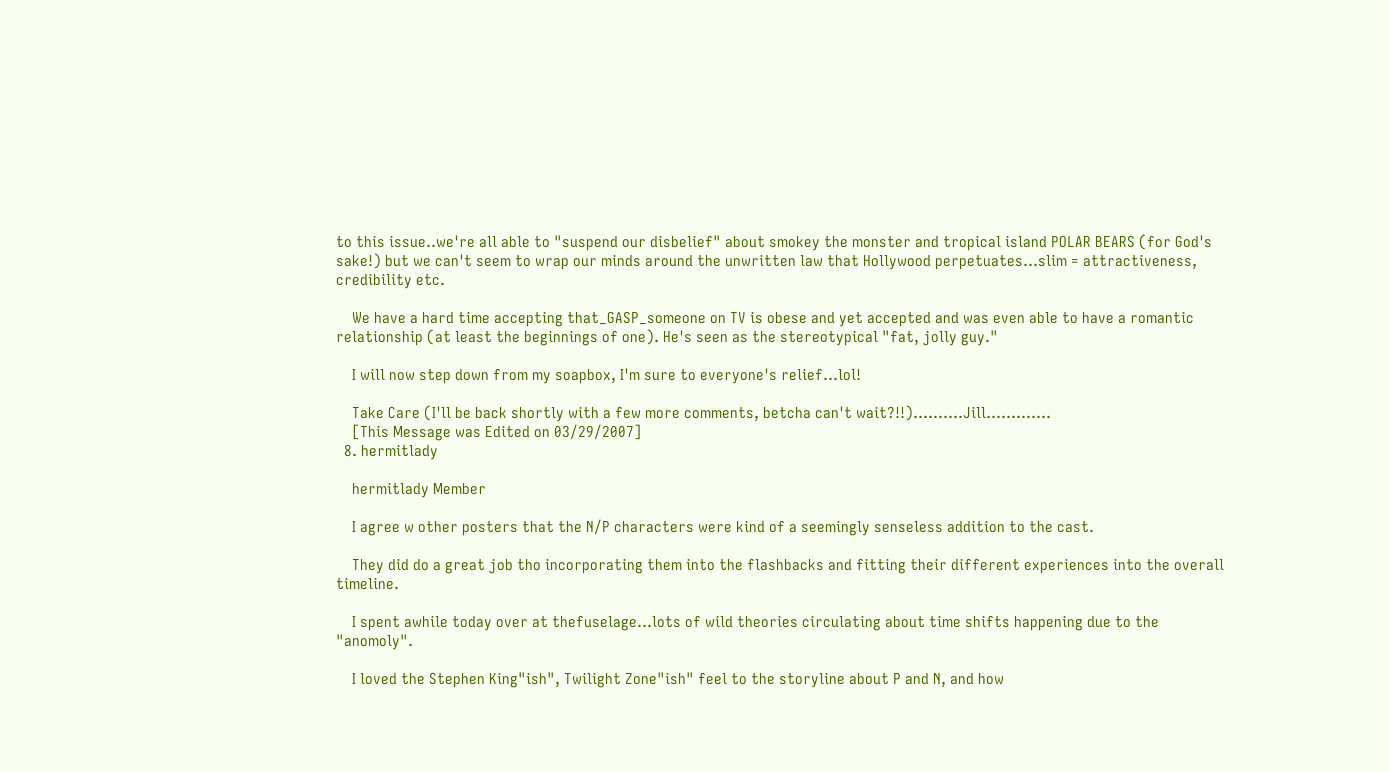to this issue..we're all able to "suspend our disbelief" about smokey the monster and tropical island POLAR BEARS (for God's sake!) but we can't seem to wrap our minds around the unwritten law that Hollywood perpetuates...slim = attractiveness, credibility etc.

    We have a hard time accepting that_GASP_someone on TV is obese and yet accepted and was even able to have a romantic relationship (at least the beginnings of one). He's seen as the stereotypical "fat, jolly guy."

    I will now step down from my soapbox, I'm sure to everyone's relief...lol!

    Take Care (I'll be back shortly with a few more comments, betcha can't wait?!!)..........Jill.............
    [This Message was Edited on 03/29/2007]
  8. hermitlady

    hermitlady Member

    I agree w other posters that the N/P characters were kind of a seemingly senseless addition to the cast.

    They did do a great job tho incorporating them into the flashbacks and fitting their different experiences into the overall timeline.

    I spent awhile today over at thefuselage...lots of wild theories circulating about time shifts happening due to the "anomoly".

    I loved the Stephen King"ish", Twilight Zone"ish" feel to the storyline about P and N, and how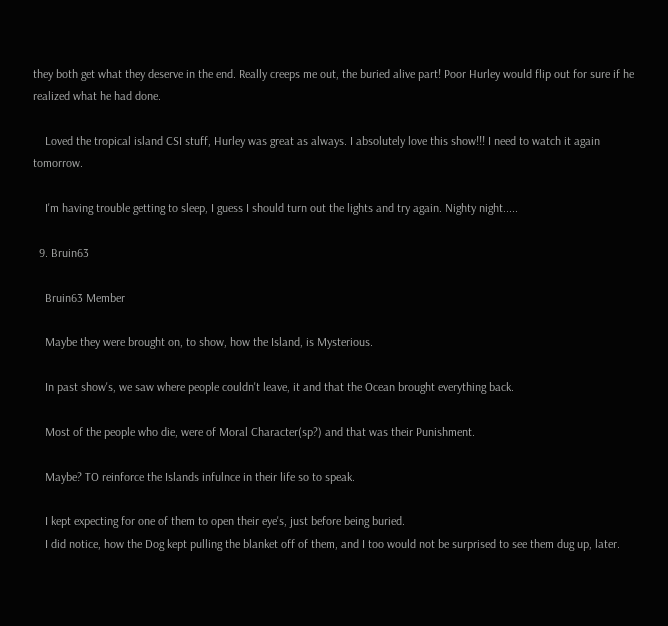they both get what they deserve in the end. Really creeps me out, the buried alive part! Poor Hurley would flip out for sure if he realized what he had done.

    Loved the tropical island CSI stuff, Hurley was great as always. I absolutely love this show!!! I need to watch it again tomorrow.

    I'm having trouble getting to sleep, I guess I should turn out the lights and try again. Nighty night.....

  9. Bruin63

    Bruin63 Member

    Maybe they were brought on, to show, how the Island, is Mysterious.

    In past show's, we saw where people couldn't leave, it and that the Ocean brought everything back.

    Most of the people who die, were of Moral Character(sp?) and that was their Punishment.

    Maybe? TO reinforce the Islands infulnce in their life so to speak.

    I kept expecting for one of them to open their eye's, just before being buried.
    I did notice, how the Dog kept pulling the blanket off of them, and I too would not be surprised to see them dug up, later.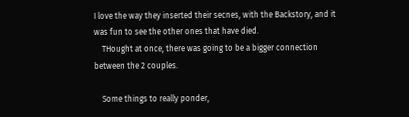I love the way they inserted their secnes, with the Backstory, and it was fun to see the other ones that have died.
    THought at once, there was going to be a bigger connection between the 2 couples.

    Some things to really ponder,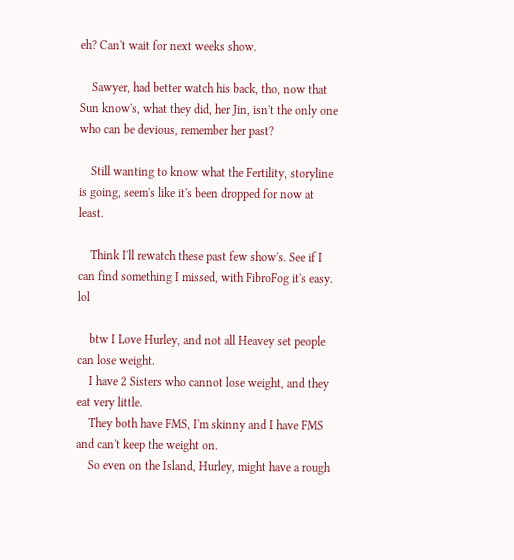eh? Can't wait for next weeks show.

    Sawyer, had better watch his back, tho, now that Sun know's, what they did, her Jin, isn't the only one who can be devious, remember her past?

    Still wanting to know what the Fertility, storyline is going, seem's like it's been dropped for now at least.

    Think I'll rewatch these past few show's. See if I can find something I missed, with FibroFog it's easy. lol

    btw I Love Hurley, and not all Heavey set people can lose weight.
    I have 2 Sisters who cannot lose weight, and they eat very little.
    They both have FMS, I'm skinny and I have FMS and can't keep the weight on.
    So even on the Island, Hurley, might have a rough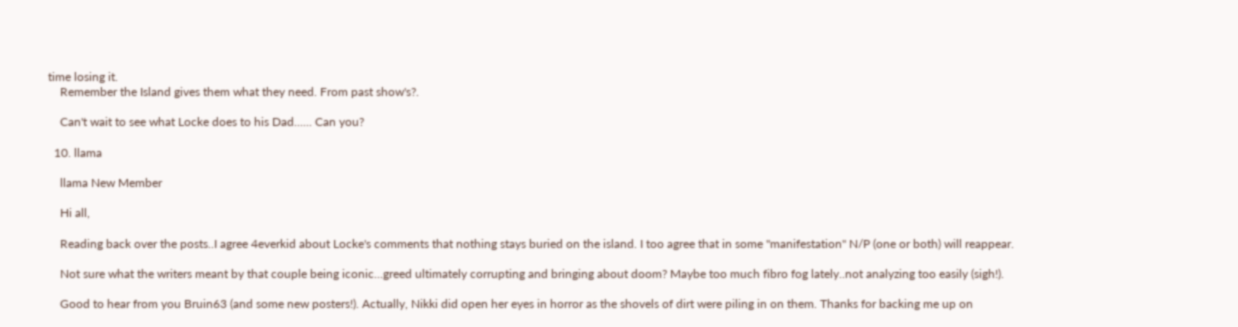time losing it.
    Remember the Island gives them what they need. From past show's?.

    Can't wait to see what Locke does to his Dad...... Can you?

  10. llama

    llama New Member

    Hi all,

    Reading back over the posts..I agree 4everkid about Locke's comments that nothing stays buried on the island. I too agree that in some "manifestation" N/P (one or both) will reappear.

    Not sure what the writers meant by that couple being iconic...greed ultimately corrupting and bringing about doom? Maybe too much fibro fog lately..not analyzing too easily (sigh!).

    Good to hear from you Bruin63 (and some new posters!). Actually, Nikki did open her eyes in horror as the shovels of dirt were piling in on them. Thanks for backing me up on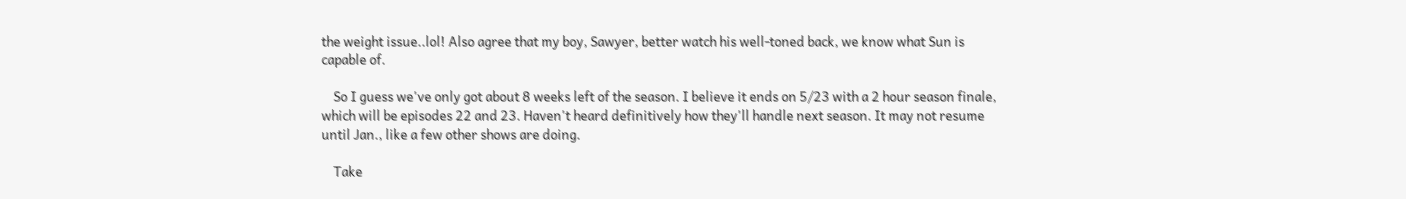the weight issue..lol! Also agree that my boy, Sawyer, better watch his well-toned back, we know what Sun is capable of.

    So I guess we've only got about 8 weeks left of the season. I believe it ends on 5/23 with a 2 hour season finale, which will be episodes 22 and 23. Haven't heard definitively how they'll handle next season. It may not resume until Jan., like a few other shows are doing.

    Take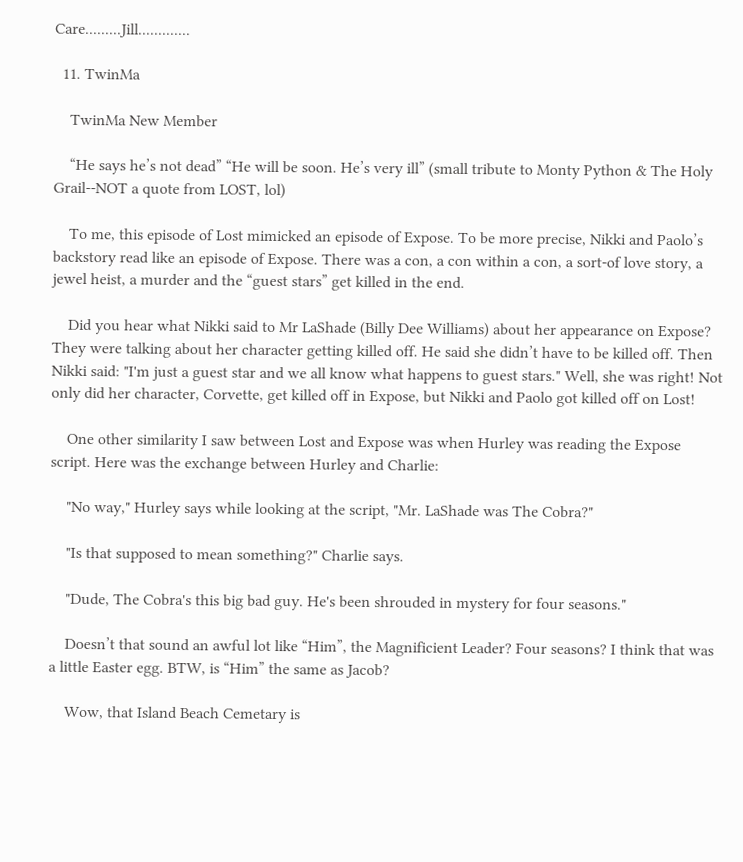Care.........Jill.............

  11. TwinMa

    TwinMa New Member

    “He says he’s not dead” “He will be soon. He’s very ill” (small tribute to Monty Python & The Holy Grail--NOT a quote from LOST, lol)

    To me, this episode of Lost mimicked an episode of Expose. To be more precise, Nikki and Paolo’s backstory read like an episode of Expose. There was a con, a con within a con, a sort-of love story, a jewel heist, a murder and the “guest stars” get killed in the end.

    Did you hear what Nikki said to Mr LaShade (Billy Dee Williams) about her appearance on Expose? They were talking about her character getting killed off. He said she didn’t have to be killed off. Then Nikki said: "I'm just a guest star and we all know what happens to guest stars." Well, she was right! Not only did her character, Corvette, get killed off in Expose, but Nikki and Paolo got killed off on Lost!

    One other similarity I saw between Lost and Expose was when Hurley was reading the Expose script. Here was the exchange between Hurley and Charlie:

    "No way," Hurley says while looking at the script, "Mr. LaShade was The Cobra?"

    "Is that supposed to mean something?" Charlie says.

    "Dude, The Cobra's this big bad guy. He's been shrouded in mystery for four seasons."

    Doesn’t that sound an awful lot like “Him”, the Magnificient Leader? Four seasons? I think that was a little Easter egg. BTW, is “Him” the same as Jacob?

    Wow, that Island Beach Cemetary is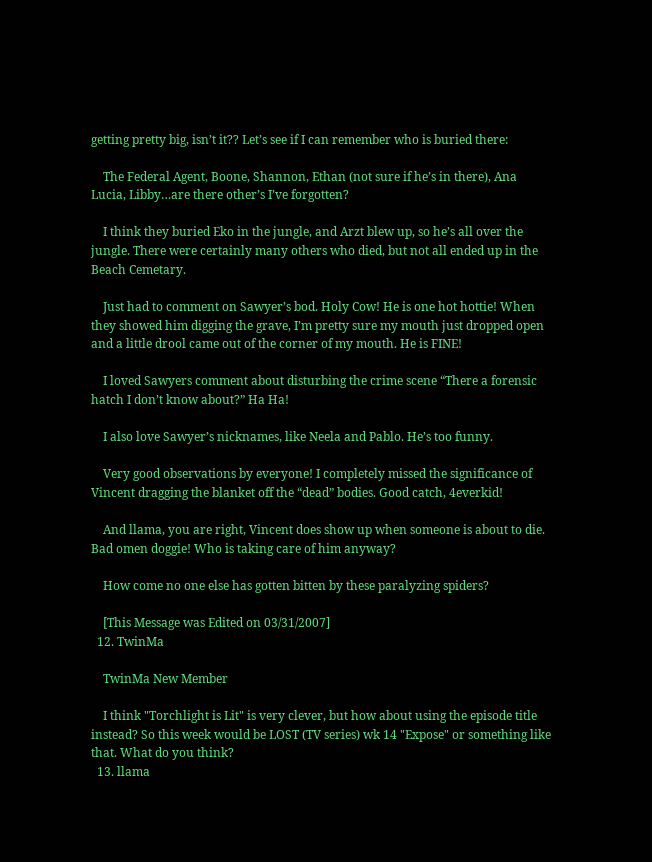getting pretty big, isn’t it?? Let’s see if I can remember who is buried there:

    The Federal Agent, Boone, Shannon, Ethan (not sure if he’s in there), Ana Lucia, Libby…are there other’s I’ve forgotten?

    I think they buried Eko in the jungle, and Arzt blew up, so he’s all over the jungle. There were certainly many others who died, but not all ended up in the Beach Cemetary.

    Just had to comment on Sawyer’s bod. Holy Cow! He is one hot hottie! When they showed him digging the grave, I’m pretty sure my mouth just dropped open and a little drool came out of the corner of my mouth. He is FINE!

    I loved Sawyers comment about disturbing the crime scene “There a forensic hatch I don’t know about?” Ha Ha!

    I also love Sawyer’s nicknames, like Neela and Pablo. He’s too funny.

    Very good observations by everyone! I completely missed the significance of Vincent dragging the blanket off the “dead” bodies. Good catch, 4everkid!

    And llama, you are right, Vincent does show up when someone is about to die. Bad omen doggie! Who is taking care of him anyway?

    How come no one else has gotten bitten by these paralyzing spiders?

    [This Message was Edited on 03/31/2007]
  12. TwinMa

    TwinMa New Member

    I think "Torchlight is Lit" is very clever, but how about using the episode title instead? So this week would be LOST (TV series) wk 14 "Expose" or something like that. What do you think?
  13. llama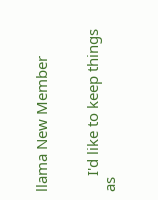llama New Member


    I'd like to keep things as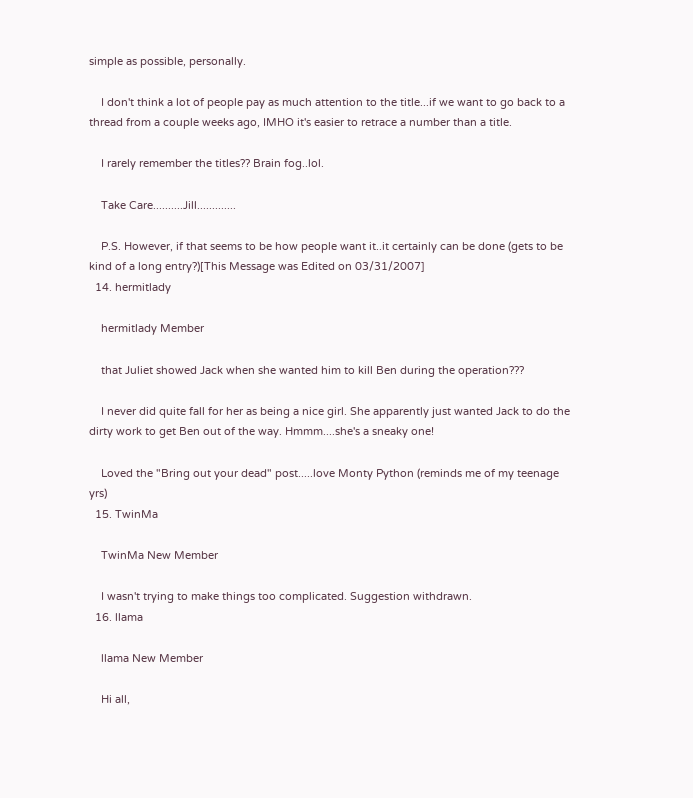simple as possible, personally.

    I don't think a lot of people pay as much attention to the title...if we want to go back to a thread from a couple weeks ago, IMHO it's easier to retrace a number than a title.

    I rarely remember the titles?? Brain fog..lol.

    Take Care..........Jill.............

    P.S. However, if that seems to be how people want it..it certainly can be done (gets to be kind of a long entry?)[This Message was Edited on 03/31/2007]
  14. hermitlady

    hermitlady Member

    that Juliet showed Jack when she wanted him to kill Ben during the operation???

    I never did quite fall for her as being a nice girl. She apparently just wanted Jack to do the dirty work to get Ben out of the way. Hmmm....she's a sneaky one!

    Loved the "Bring out your dead" post.....love Monty Python (reminds me of my teenage yrs)
  15. TwinMa

    TwinMa New Member

    I wasn't trying to make things too complicated. Suggestion withdrawn.
  16. llama

    llama New Member

    Hi all,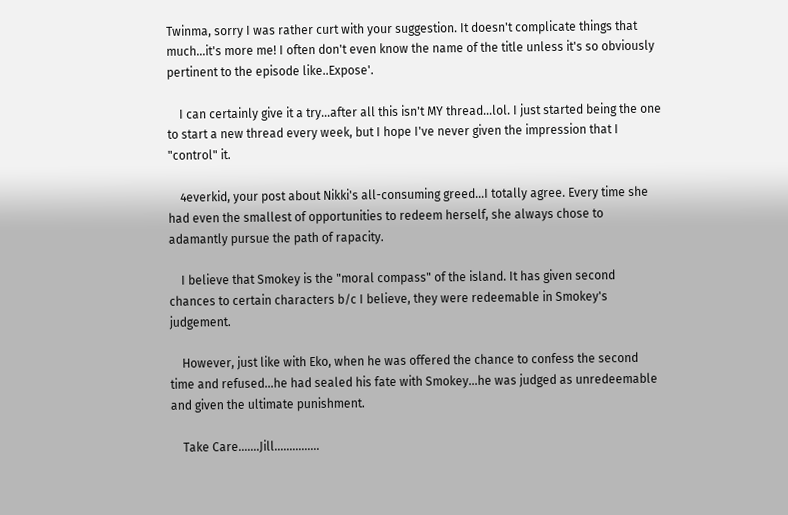Twinma, sorry I was rather curt with your suggestion. It doesn't complicate things that much...it's more me! I often don't even know the name of the title unless it's so obviously pertinent to the episode like..Expose'.

    I can certainly give it a try...after all this isn't MY thread...lol. I just started being the one to start a new thread every week, but I hope I've never given the impression that I "control" it.

    4everkid, your post about Nikki's all-consuming greed...I totally agree. Every time she had even the smallest of opportunities to redeem herself, she always chose to adamantly pursue the path of rapacity.

    I believe that Smokey is the "moral compass" of the island. It has given second chances to certain characters b/c I believe, they were redeemable in Smokey's judgement.

    However, just like with Eko, when he was offered the chance to confess the second time and refused...he had sealed his fate with Smokey...he was judged as unredeemable and given the ultimate punishment.

    Take Care.......Jill...............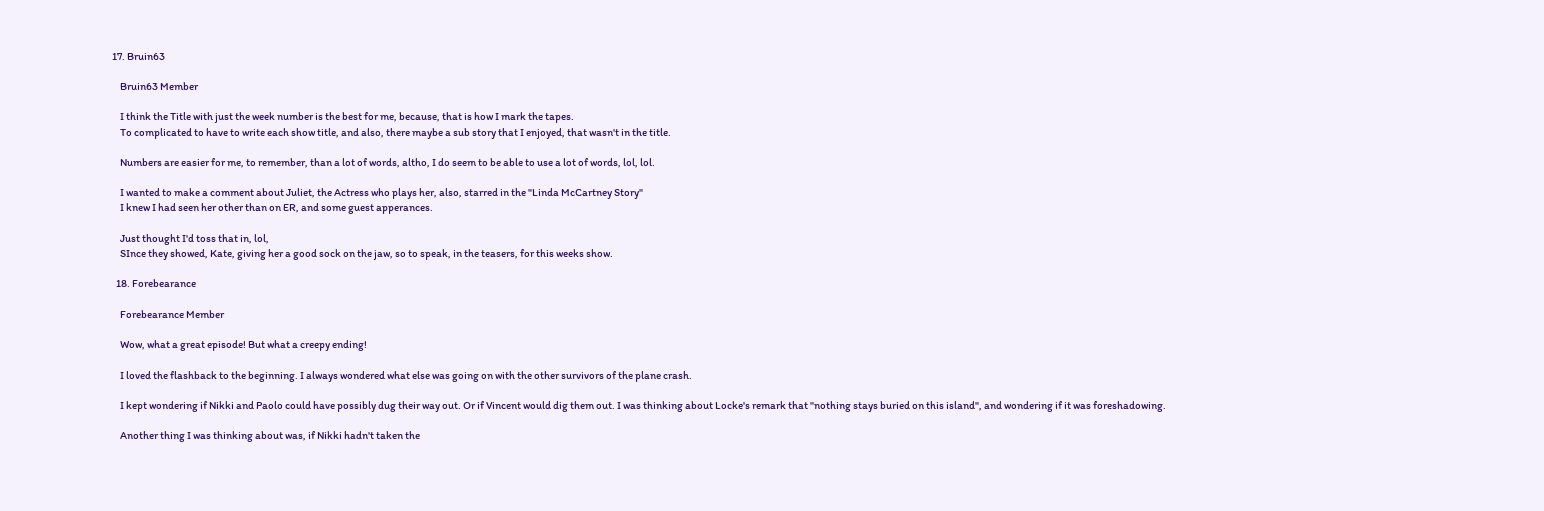17. Bruin63

    Bruin63 Member

    I think the Title with just the week number is the best for me, because, that is how I mark the tapes.
    To complicated to have to write each show title, and also, there maybe a sub story that I enjoyed, that wasn't in the title.

    Numbers are easier for me, to remember, than a lot of words, altho, I do seem to be able to use a lot of words, lol, lol.

    I wanted to make a comment about Juliet, the Actress who plays her, also, starred in the "Linda McCartney Story"
    I knew I had seen her other than on ER, and some guest apperances.

    Just thought I'd toss that in, lol,
    SInce they showed, Kate, giving her a good sock on the jaw, so to speak, in the teasers, for this weeks show.

  18. Forebearance

    Forebearance Member

    Wow, what a great episode! But what a creepy ending!

    I loved the flashback to the beginning. I always wondered what else was going on with the other survivors of the plane crash.

    I kept wondering if Nikki and Paolo could have possibly dug their way out. Or if Vincent would dig them out. I was thinking about Locke's remark that "nothing stays buried on this island", and wondering if it was foreshadowing.

    Another thing I was thinking about was, if Nikki hadn't taken the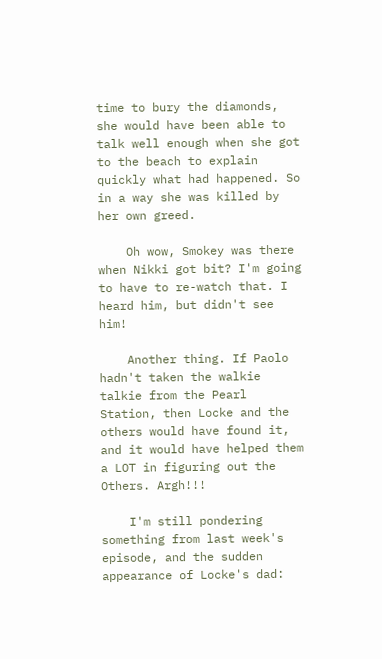time to bury the diamonds, she would have been able to talk well enough when she got to the beach to explain quickly what had happened. So in a way she was killed by her own greed.

    Oh wow, Smokey was there when Nikki got bit? I'm going to have to re-watch that. I heard him, but didn't see him!

    Another thing. If Paolo hadn't taken the walkie talkie from the Pearl Station, then Locke and the others would have found it, and it would have helped them a LOT in figuring out the Others. Argh!!!

    I'm still pondering something from last week's episode, and the sudden appearance of Locke's dad: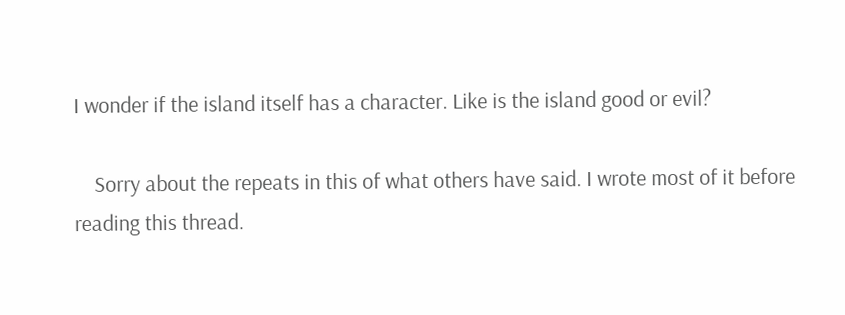I wonder if the island itself has a character. Like is the island good or evil?

    Sorry about the repeats in this of what others have said. I wrote most of it before reading this thread.